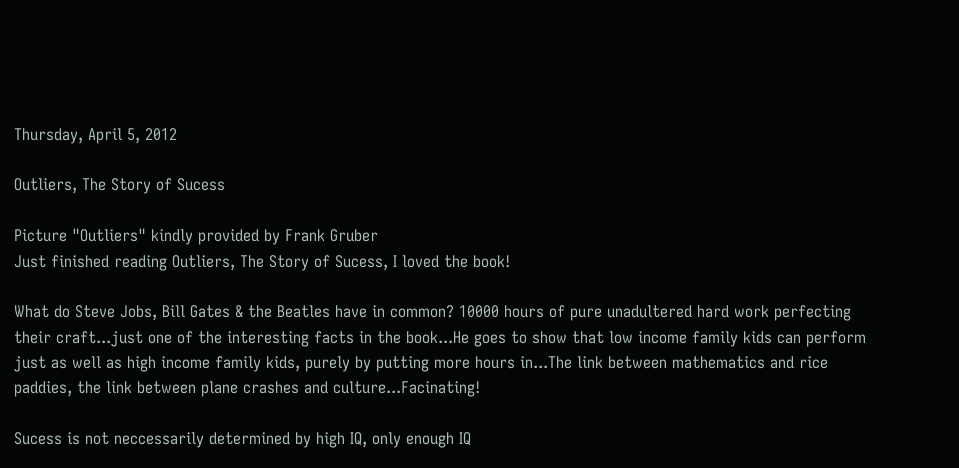Thursday, April 5, 2012

Outliers, The Story of Sucess

Picture "Outliers" kindly provided by Frank Gruber
Just finished reading Outliers, The Story of Sucess, I loved the book!

What do Steve Jobs, Bill Gates & the Beatles have in common? 10000 hours of pure unadultered hard work perfecting their craft...just one of the interesting facts in the book...He goes to show that low income family kids can perform just as well as high income family kids, purely by putting more hours in...The link between mathematics and rice paddies, the link between plane crashes and culture...Facinating!

Sucess is not neccessarily determined by high IQ, only enough IQ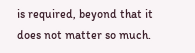is required, beyond that it does not matter so much.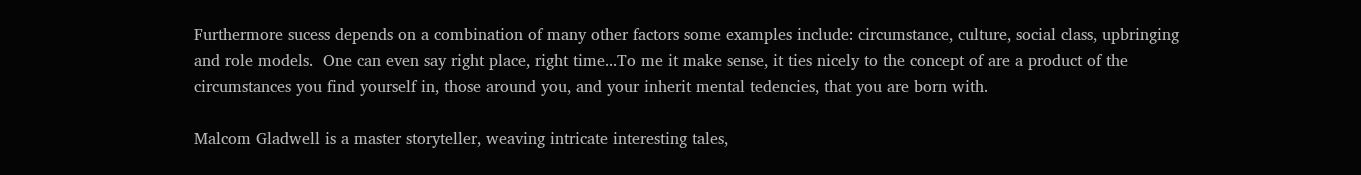Furthermore sucess depends on a combination of many other factors some examples include: circumstance, culture, social class, upbringing and role models.  One can even say right place, right time...To me it make sense, it ties nicely to the concept of are a product of the circumstances you find yourself in, those around you, and your inherit mental tedencies, that you are born with.

Malcom Gladwell is a master storyteller, weaving intricate interesting tales,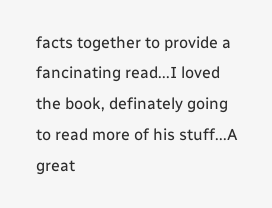facts together to provide a fancinating read...I loved the book, definately going to read more of his stuff...A great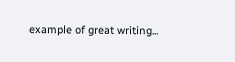example of great writing...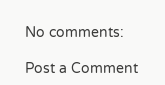No comments:

Post a Comment